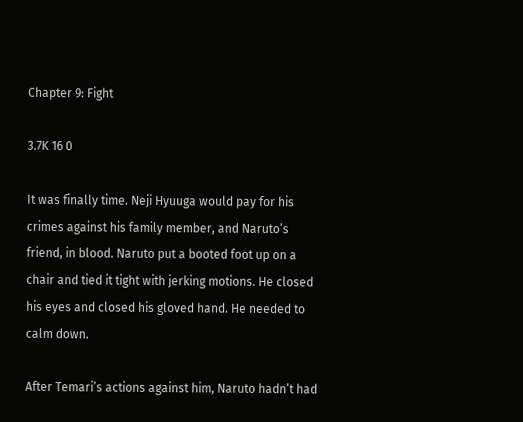Chapter 9: Fight

3.7K 16 0

It was finally time. Neji Hyuuga would pay for his crimes against his family member, and Naruto’s friend, in blood. Naruto put a booted foot up on a chair and tied it tight with jerking motions. He closed his eyes and closed his gloved hand. He needed to calm down.

After Temari’s actions against him, Naruto hadn’t had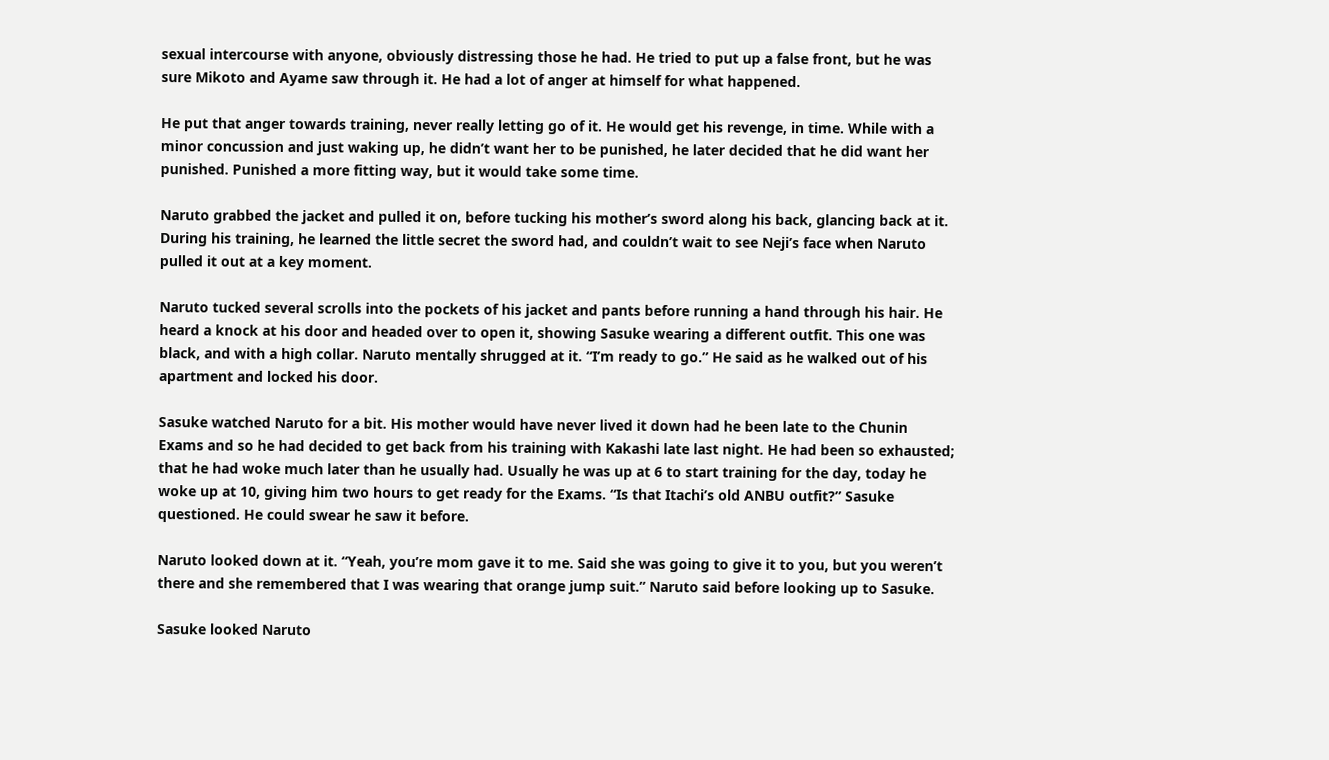sexual intercourse with anyone, obviously distressing those he had. He tried to put up a false front, but he was sure Mikoto and Ayame saw through it. He had a lot of anger at himself for what happened.

He put that anger towards training, never really letting go of it. He would get his revenge, in time. While with a minor concussion and just waking up, he didn’t want her to be punished, he later decided that he did want her punished. Punished a more fitting way, but it would take some time.

Naruto grabbed the jacket and pulled it on, before tucking his mother’s sword along his back, glancing back at it. During his training, he learned the little secret the sword had, and couldn’t wait to see Neji’s face when Naruto pulled it out at a key moment.

Naruto tucked several scrolls into the pockets of his jacket and pants before running a hand through his hair. He heard a knock at his door and headed over to open it, showing Sasuke wearing a different outfit. This one was black, and with a high collar. Naruto mentally shrugged at it. “I’m ready to go.” He said as he walked out of his apartment and locked his door.

Sasuke watched Naruto for a bit. His mother would have never lived it down had he been late to the Chunin Exams and so he had decided to get back from his training with Kakashi late last night. He had been so exhausted; that he had woke much later than he usually had. Usually he was up at 6 to start training for the day, today he woke up at 10, giving him two hours to get ready for the Exams. “Is that Itachi’s old ANBU outfit?” Sasuke questioned. He could swear he saw it before.

Naruto looked down at it. “Yeah, you’re mom gave it to me. Said she was going to give it to you, but you weren’t there and she remembered that I was wearing that orange jump suit.” Naruto said before looking up to Sasuke.

Sasuke looked Naruto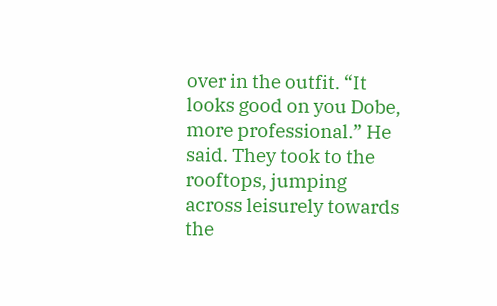over in the outfit. “It looks good on you Dobe, more professional.” He said. They took to the rooftops, jumping across leisurely towards the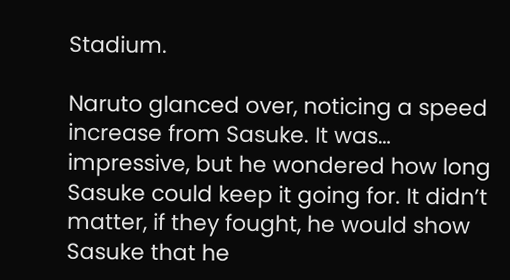Stadium.

Naruto glanced over, noticing a speed increase from Sasuke. It was… impressive, but he wondered how long Sasuke could keep it going for. It didn’t matter, if they fought, he would show Sasuke that he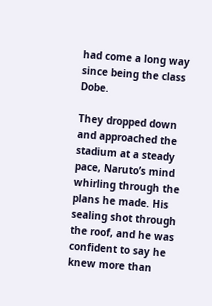had come a long way since being the class Dobe.

They dropped down and approached the stadium at a steady pace, Naruto’s mind whirling through the plans he made. His sealing shot through the roof, and he was confident to say he knew more than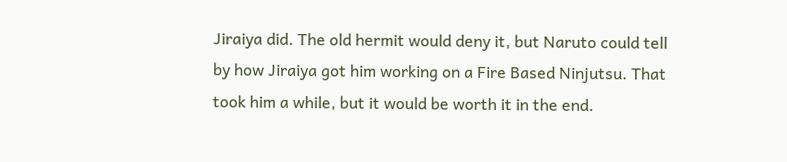Jiraiya did. The old hermit would deny it, but Naruto could tell by how Jiraiya got him working on a Fire Based Ninjutsu. That took him a while, but it would be worth it in the end.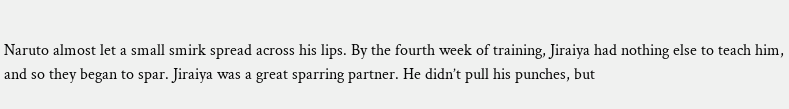Naruto almost let a small smirk spread across his lips. By the fourth week of training, Jiraiya had nothing else to teach him, and so they began to spar. Jiraiya was a great sparring partner. He didn’t pull his punches, but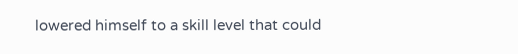lowered himself to a skill level that could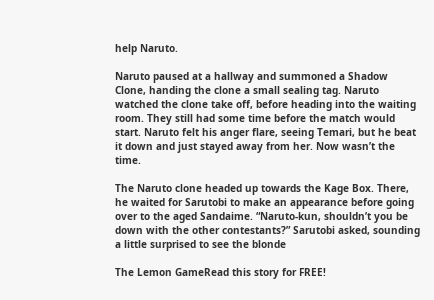help Naruto.

Naruto paused at a hallway and summoned a Shadow Clone, handing the clone a small sealing tag. Naruto watched the clone take off, before heading into the waiting room. They still had some time before the match would start. Naruto felt his anger flare, seeing Temari, but he beat it down and just stayed away from her. Now wasn’t the time.

The Naruto clone headed up towards the Kage Box. There, he waited for Sarutobi to make an appearance before going over to the aged Sandaime. “Naruto-kun, shouldn’t you be down with the other contestants?” Sarutobi asked, sounding a little surprised to see the blonde

The Lemon GameRead this story for FREE!